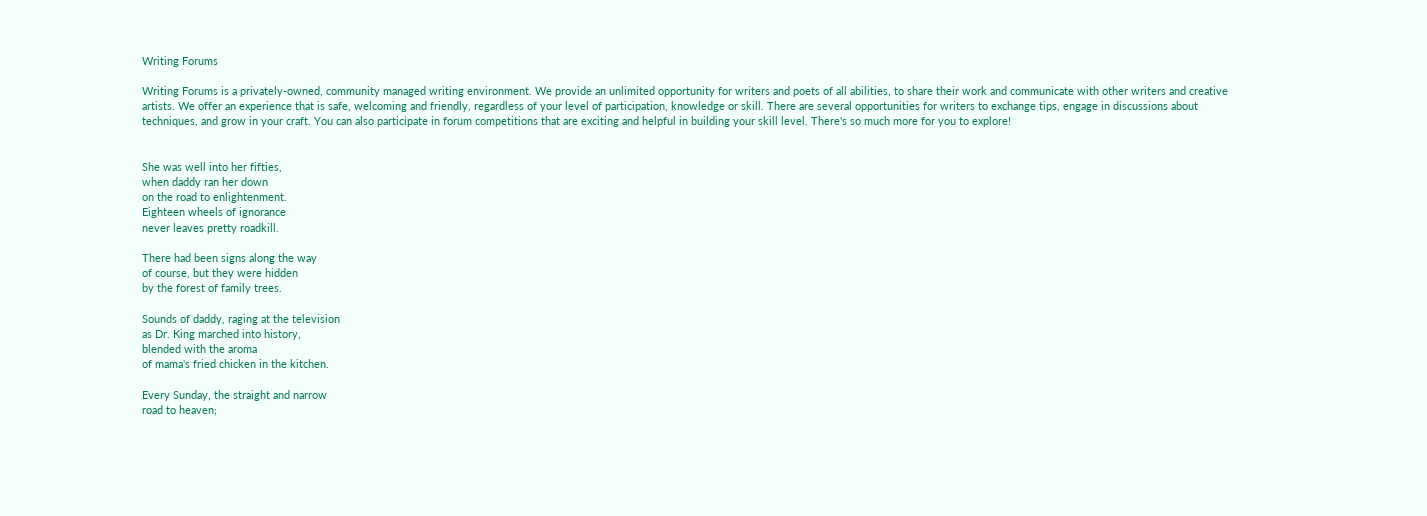Writing Forums

Writing Forums is a privately-owned, community managed writing environment. We provide an unlimited opportunity for writers and poets of all abilities, to share their work and communicate with other writers and creative artists. We offer an experience that is safe, welcoming and friendly, regardless of your level of participation, knowledge or skill. There are several opportunities for writers to exchange tips, engage in discussions about techniques, and grow in your craft. You can also participate in forum competitions that are exciting and helpful in building your skill level. There's so much more for you to explore!


She was well into her fifties,
when daddy ran her down
on the road to enlightenment.
Eighteen wheels of ignorance
never leaves pretty roadkill.

There had been signs along the way
of course, but they were hidden
by the forest of family trees.

Sounds of daddy, raging at the television
as Dr. King marched into history,
blended with the aroma
of mama's fried chicken in the kitchen.

Every Sunday, the straight and narrow
road to heaven;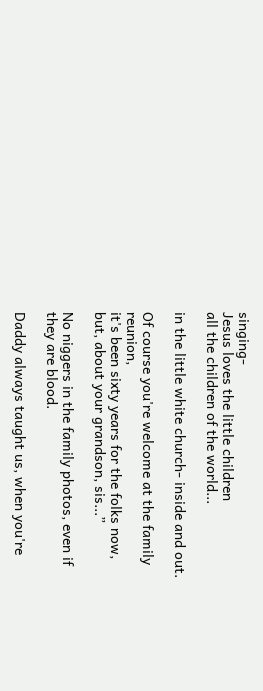singing-
Jesus loves the little children
all the children of the world...

in the little white church- inside and out.

Of course you're welcome at the family reunion,
it's been sixty years for the folks now,
but, about your grandson, sis...”

No niggers in the family photos, even if they are blood.

Daddy always taught us, when you're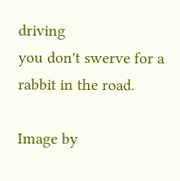driving
you don't swerve for a rabbit in the road.

Image by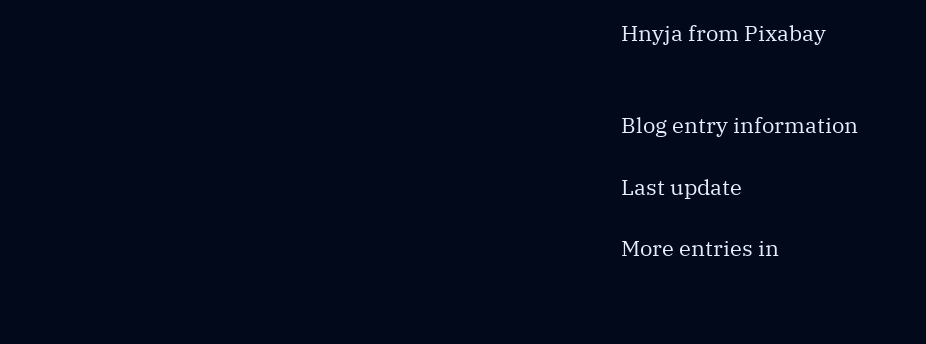Hnyja from Pixabay


Blog entry information

Last update

More entries in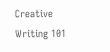Creative Writing 101